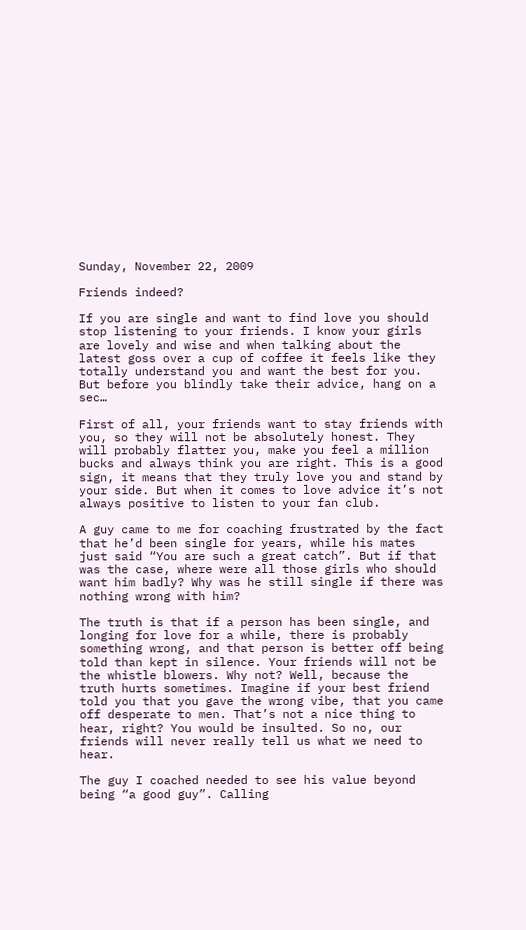Sunday, November 22, 2009

Friends indeed?

If you are single and want to find love you should stop listening to your friends. I know your girls are lovely and wise and when talking about the latest goss over a cup of coffee it feels like they totally understand you and want the best for you. But before you blindly take their advice, hang on a sec…

First of all, your friends want to stay friends with you, so they will not be absolutely honest. They will probably flatter you, make you feel a million bucks and always think you are right. This is a good sign, it means that they truly love you and stand by your side. But when it comes to love advice it’s not always positive to listen to your fan club.

A guy came to me for coaching frustrated by the fact that he’d been single for years, while his mates just said “You are such a great catch”. But if that was the case, where were all those girls who should want him badly? Why was he still single if there was nothing wrong with him?

The truth is that if a person has been single, and longing for love for a while, there is probably something wrong, and that person is better off being told than kept in silence. Your friends will not be the whistle blowers. Why not? Well, because the truth hurts sometimes. Imagine if your best friend told you that you gave the wrong vibe, that you came off desperate to men. That’s not a nice thing to hear, right? You would be insulted. So no, our friends will never really tell us what we need to hear.

The guy I coached needed to see his value beyond being “a good guy”. Calling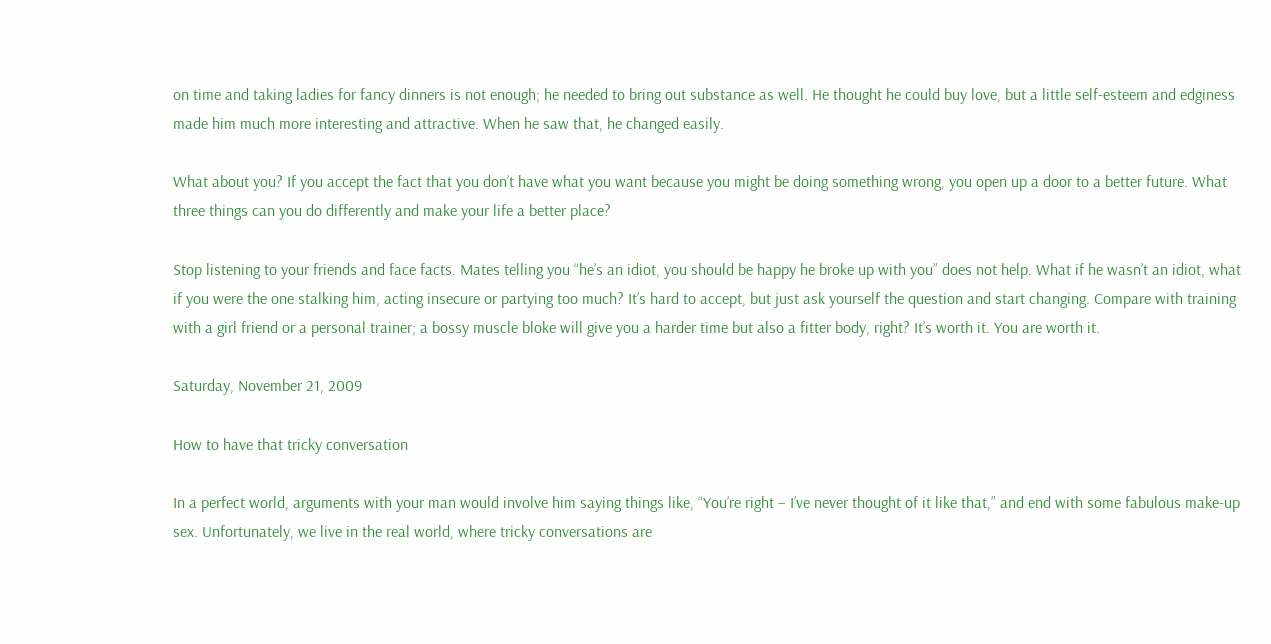on time and taking ladies for fancy dinners is not enough; he needed to bring out substance as well. He thought he could buy love, but a little self-esteem and edginess made him much more interesting and attractive. When he saw that, he changed easily.

What about you? If you accept the fact that you don’t have what you want because you might be doing something wrong, you open up a door to a better future. What three things can you do differently and make your life a better place?

Stop listening to your friends and face facts. Mates telling you “he’s an idiot, you should be happy he broke up with you” does not help. What if he wasn’t an idiot, what if you were the one stalking him, acting insecure or partying too much? It’s hard to accept, but just ask yourself the question and start changing. Compare with training with a girl friend or a personal trainer; a bossy muscle bloke will give you a harder time but also a fitter body, right? It’s worth it. You are worth it.

Saturday, November 21, 2009

How to have that tricky conversation

In a perfect world, arguments with your man would involve him saying things like, “You’re right – I’ve never thought of it like that,” and end with some fabulous make-up sex. Unfortunately, we live in the real world, where tricky conversations are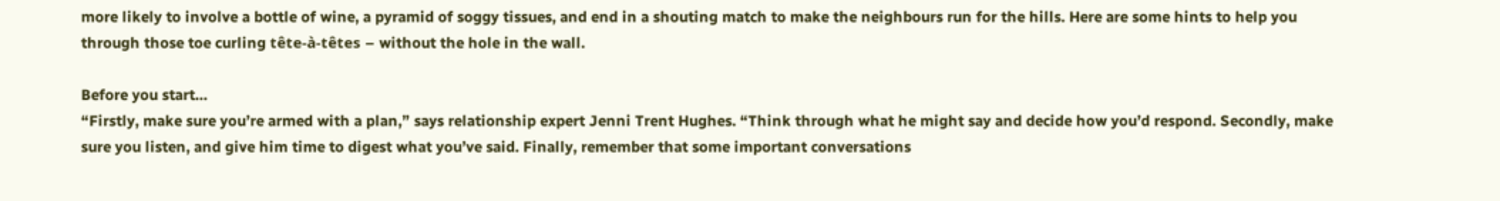more likely to involve a bottle of wine, a pyramid of soggy tissues, and end in a shouting match to make the neighbours run for the hills. Here are some hints to help you through those toe curling tête-à-têtes – without the hole in the wall.

Before you start…
“Firstly, make sure you’re armed with a plan,” says relationship expert Jenni Trent Hughes. “Think through what he might say and decide how you’d respond. Secondly, make sure you listen, and give him time to digest what you’ve said. Finally, remember that some important conversations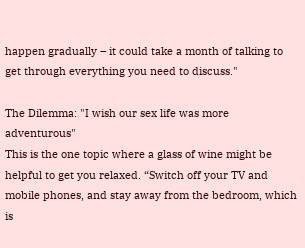happen gradually – it could take a month of talking to get through everything you need to discuss."

The Dilemma: "I wish our sex life was more adventurous"
This is the one topic where a glass of wine might be helpful to get you relaxed. “Switch off your TV and mobile phones, and stay away from the bedroom, which is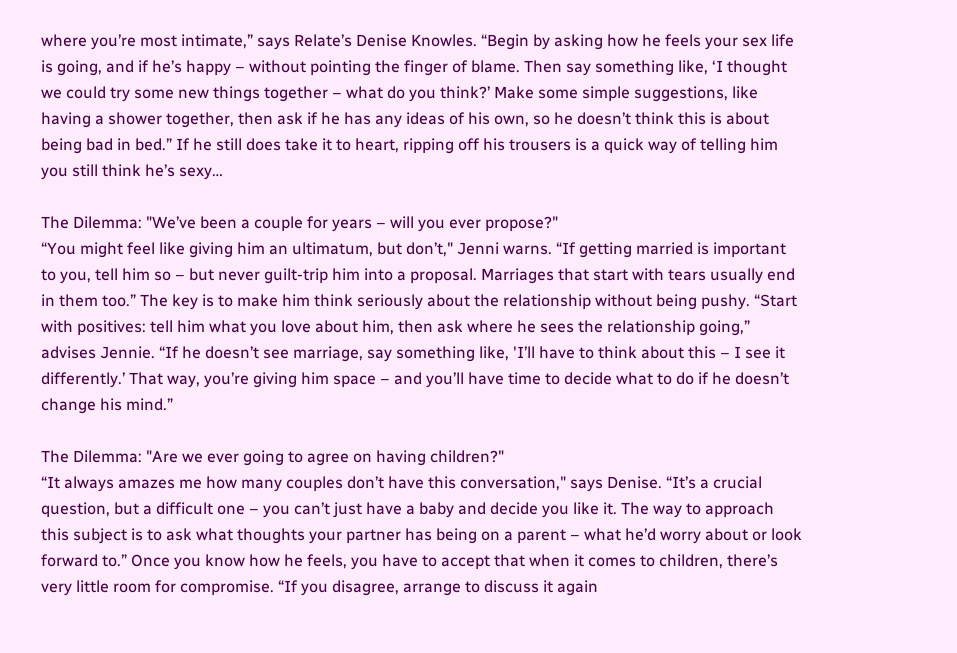where you’re most intimate,” says Relate’s Denise Knowles. “Begin by asking how he feels your sex life is going, and if he’s happy – without pointing the finger of blame. Then say something like, ‘I thought we could try some new things together – what do you think?’ Make some simple suggestions, like having a shower together, then ask if he has any ideas of his own, so he doesn’t think this is about being bad in bed.” If he still does take it to heart, ripping off his trousers is a quick way of telling him you still think he’s sexy…

The Dilemma: "We’ve been a couple for years – will you ever propose?"
“You might feel like giving him an ultimatum, but don’t," Jenni warns. “If getting married is important to you, tell him so – but never guilt-trip him into a proposal. Marriages that start with tears usually end in them too.” The key is to make him think seriously about the relationship without being pushy. “Start with positives: tell him what you love about him, then ask where he sees the relationship going,” advises Jennie. “If he doesn’t see marriage, say something like, 'I’ll have to think about this – I see it differently.’ That way, you’re giving him space – and you’ll have time to decide what to do if he doesn’t change his mind.”

The Dilemma: "Are we ever going to agree on having children?"
“It always amazes me how many couples don’t have this conversation," says Denise. “It’s a crucial question, but a difficult one – you can’t just have a baby and decide you like it. The way to approach this subject is to ask what thoughts your partner has being on a parent – what he’d worry about or look forward to.” Once you know how he feels, you have to accept that when it comes to children, there’s very little room for compromise. “If you disagree, arrange to discuss it again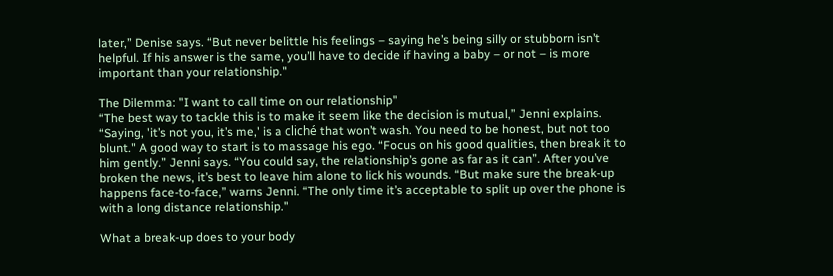later,” Denise says. “But never belittle his feelings – saying he’s being silly or stubborn isn’t helpful. If his answer is the same, you’ll have to decide if having a baby – or not – is more important than your relationship."

The Dilemma: "I want to call time on our relationship"
“The best way to tackle this is to make it seem like the decision is mutual,” Jenni explains. “Saying, 'it’s not you, it’s me,' is a cliché that won’t wash. You need to be honest, but not too blunt." A good way to start is to massage his ego. “Focus on his good qualities, then break it to him gently.” Jenni says. “You could say, the relationship’s gone as far as it can”. After you’ve broken the news, it’s best to leave him alone to lick his wounds. “But make sure the break-up happens face-to-face,” warns Jenni. “The only time it’s acceptable to split up over the phone is with a long distance relationship."

What a break-up does to your body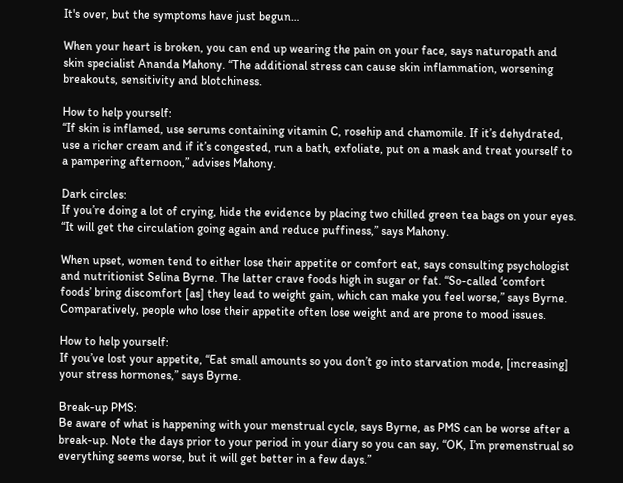It's over, but the symptoms have just begun…

When your heart is broken, you can end up wearing the pain on your face, says naturopath and skin specialist Ananda Mahony. “The additional stress can cause skin inflammation, worsening breakouts, sensitivity and blotchiness.

How to help yourself:
“If skin is inflamed, use serums containing vitamin C, rosehip and chamomile. If it’s dehydrated, use a richer cream and if it’s congested, run a bath, exfoliate, put on a mask and treat yourself to a pampering afternoon,” advises Mahony.

Dark circles:
If you’re doing a lot of crying, hide the evidence by placing two chilled green tea bags on your eyes. “It will get the circulation going again and reduce puffiness,” says Mahony.

When upset, women tend to either lose their appetite or comfort eat, says consulting psychologist and nutritionist Selina Byrne. The latter crave foods high in sugar or fat. “So-called ‘comfort foods’ bring discomfort [as] they lead to weight gain, which can make you feel worse,” says Byrne. Comparatively, people who lose their appetite often lose weight and are prone to mood issues.

How to help yourself:
If you’ve lost your appetite, “Eat small amounts so you don’t go into starvation mode, [increasing] your stress hormones,” says Byrne.

Break-up PMS:
Be aware of what is happening with your menstrual cycle, says Byrne, as PMS can be worse after a break-up. Note the days prior to your period in your diary so you can say, “OK, I’m premenstrual so everything seems worse, but it will get better in a few days.”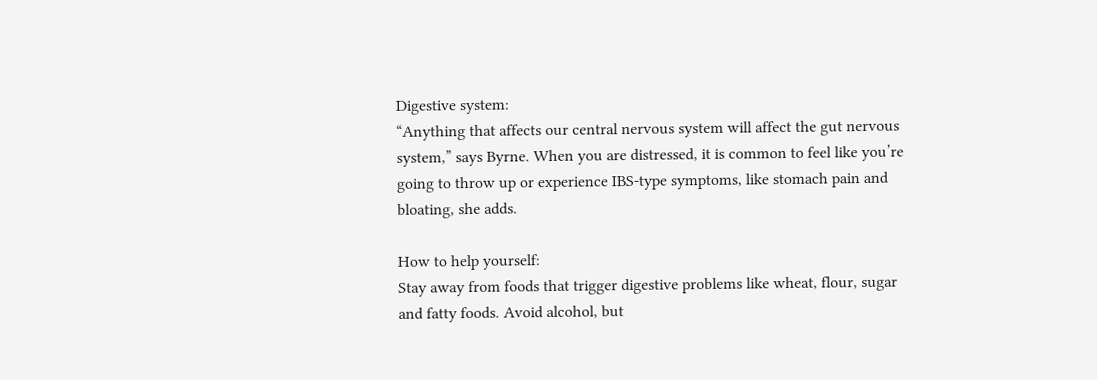Digestive system:
“Anything that affects our central nervous system will affect the gut nervous system,” says Byrne. When you are distressed, it is common to feel like you’re going to throw up or experience IBS-type symptoms, like stomach pain and bloating, she adds.

How to help yourself:
Stay away from foods that trigger digestive problems like wheat, flour, sugar and fatty foods. Avoid alcohol, but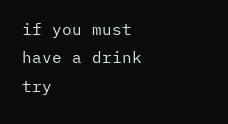if you must have a drink try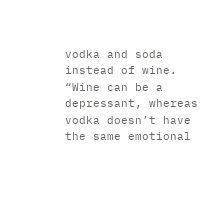vodka and soda instead of wine. “Wine can be a depressant, whereas vodka doesn’t have the same emotional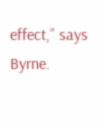effect,” says Byrne.